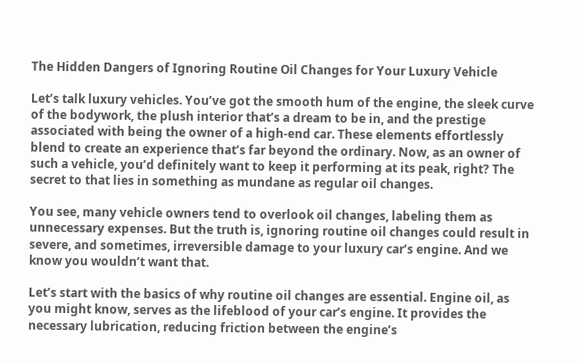The Hidden Dangers of Ignoring Routine Oil Changes for Your Luxury Vehicle

Let’s talk luxury vehicles. You’ve got the smooth hum of the engine, the sleek curve of the bodywork, the plush interior that’s a dream to be in, and the prestige associated with being the owner of a high-end car. These elements effortlessly blend to create an experience that’s far beyond the ordinary. Now, as an owner of such a vehicle, you’d definitely want to keep it performing at its peak, right? The secret to that lies in something as mundane as regular oil changes.

You see, many vehicle owners tend to overlook oil changes, labeling them as unnecessary expenses. But the truth is, ignoring routine oil changes could result in severe, and sometimes, irreversible damage to your luxury car’s engine. And we know you wouldn’t want that.

Let’s start with the basics of why routine oil changes are essential. Engine oil, as you might know, serves as the lifeblood of your car’s engine. It provides the necessary lubrication, reducing friction between the engine’s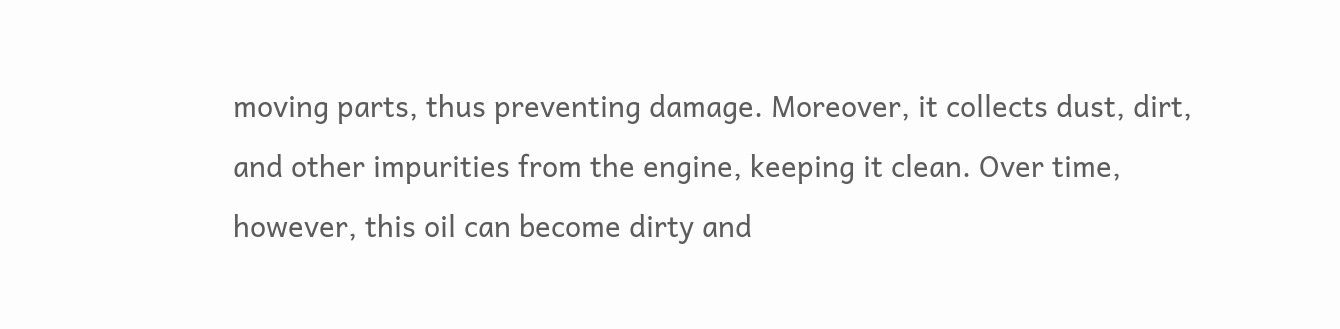moving parts, thus preventing damage. Moreover, it collects dust, dirt, and other impurities from the engine, keeping it clean. Over time, however, this oil can become dirty and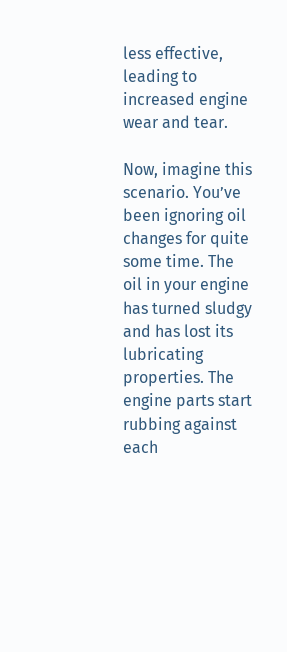less effective, leading to increased engine wear and tear.

Now, imagine this scenario. You’ve been ignoring oil changes for quite some time. The oil in your engine has turned sludgy and has lost its lubricating properties. The engine parts start rubbing against each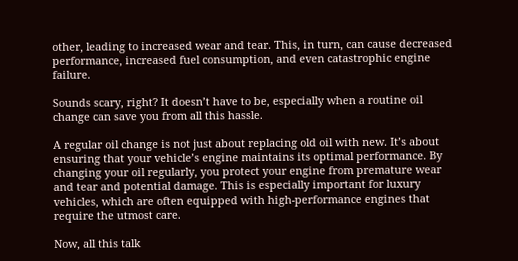other, leading to increased wear and tear. This, in turn, can cause decreased performance, increased fuel consumption, and even catastrophic engine failure.

Sounds scary, right? It doesn’t have to be, especially when a routine oil change can save you from all this hassle.

A regular oil change is not just about replacing old oil with new. It’s about ensuring that your vehicle’s engine maintains its optimal performance. By changing your oil regularly, you protect your engine from premature wear and tear and potential damage. This is especially important for luxury vehicles, which are often equipped with high-performance engines that require the utmost care.

Now, all this talk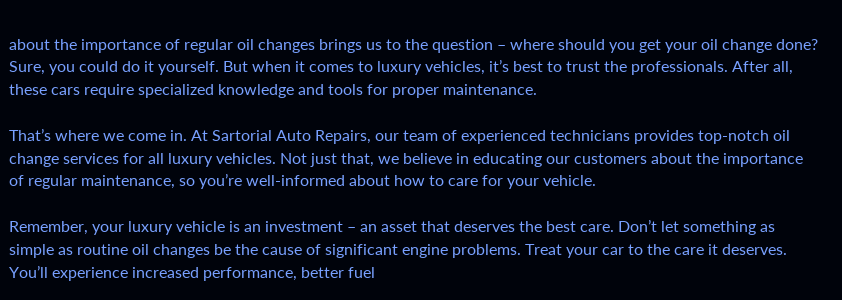about the importance of regular oil changes brings us to the question – where should you get your oil change done? Sure, you could do it yourself. But when it comes to luxury vehicles, it’s best to trust the professionals. After all, these cars require specialized knowledge and tools for proper maintenance.

That’s where we come in. At Sartorial Auto Repairs, our team of experienced technicians provides top-notch oil change services for all luxury vehicles. Not just that, we believe in educating our customers about the importance of regular maintenance, so you’re well-informed about how to care for your vehicle.

Remember, your luxury vehicle is an investment – an asset that deserves the best care. Don’t let something as simple as routine oil changes be the cause of significant engine problems. Treat your car to the care it deserves. You’ll experience increased performance, better fuel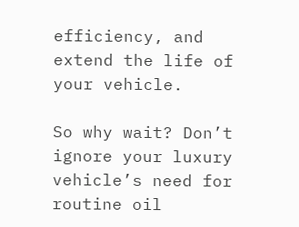efficiency, and extend the life of your vehicle.

So why wait? Don’t ignore your luxury vehicle’s need for routine oil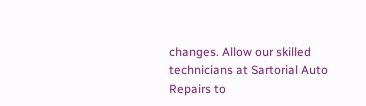changes. Allow our skilled technicians at Sartorial Auto Repairs to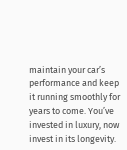maintain your car’s performance and keep it running smoothly for years to come. You’ve invested in luxury, now invest in its longevity.